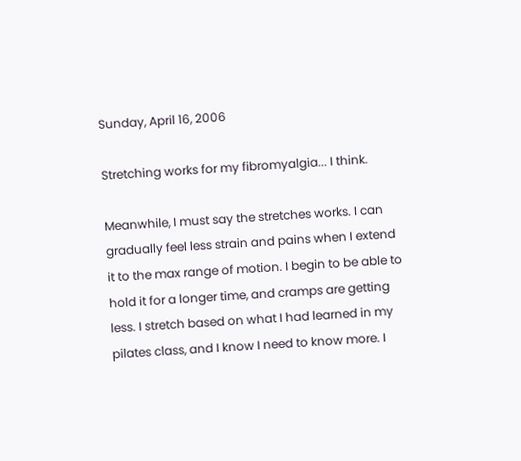Sunday, April 16, 2006

Stretching works for my fibromyalgia... I think.

Meanwhile, I must say the stretches works. I can gradually feel less strain and pains when I extend it to the max range of motion. I begin to be able to hold it for a longer time, and cramps are getting less. I stretch based on what I had learned in my pilates class, and I know I need to know more. I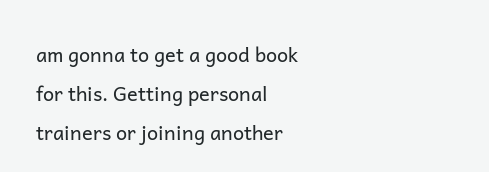am gonna to get a good book for this. Getting personal trainers or joining another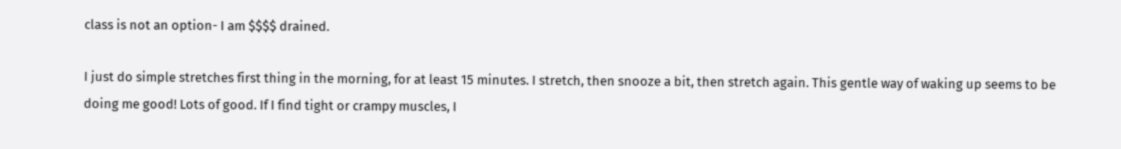class is not an option- I am $$$$ drained.

I just do simple stretches first thing in the morning, for at least 15 minutes. I stretch, then snooze a bit, then stretch again. This gentle way of waking up seems to be doing me good! Lots of good. If I find tight or crampy muscles, I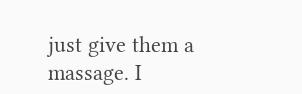just give them a massage. I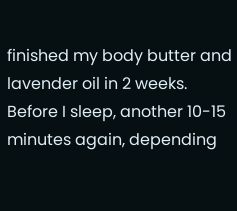finished my body butter and lavender oil in 2 weeks.
Before I sleep, another 10-15 minutes again, depending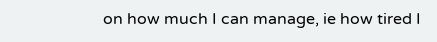on how much I can manage, ie how tired I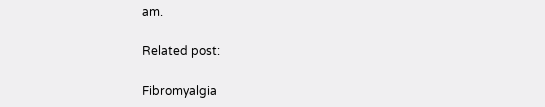am.

Related post:

Fibromyalgia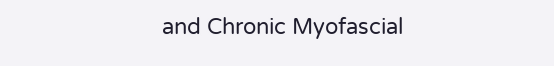and Chronic Myofascial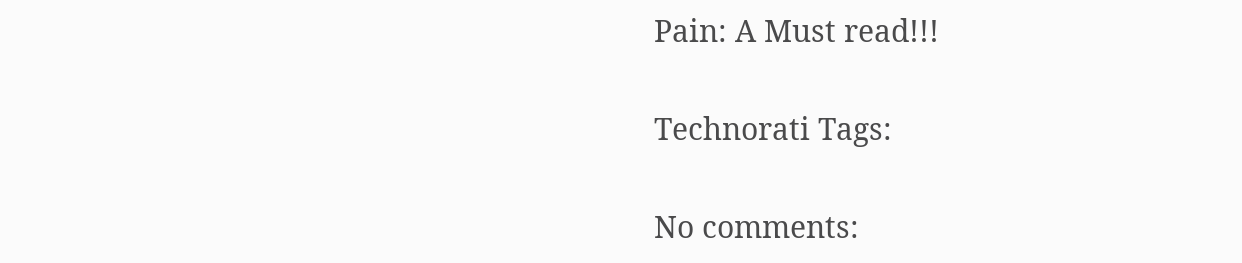Pain: A Must read!!!

Technorati Tags:

No comments: